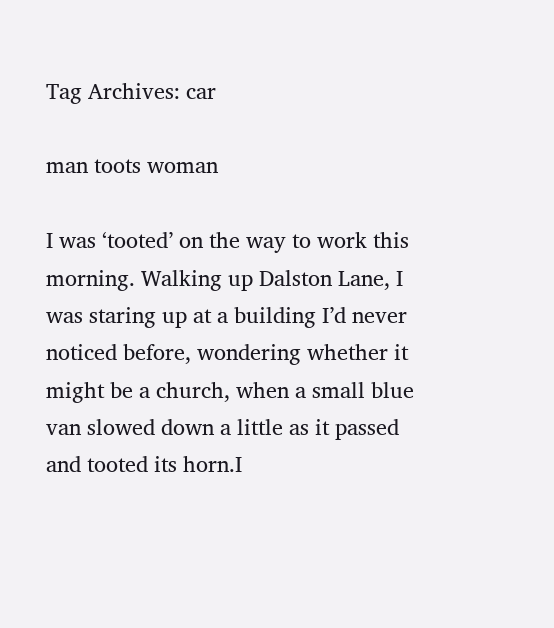Tag Archives: car

man toots woman

I was ‘tooted’ on the way to work this morning. Walking up Dalston Lane, I was staring up at a building I’d never noticed before, wondering whether it might be a church, when a small blue van slowed down a little as it passed and tooted its horn.I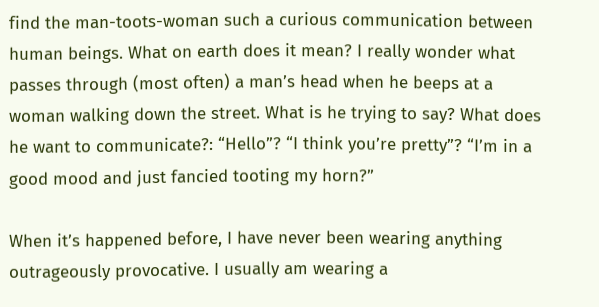find the man-toots-woman such a curious communication between human beings. What on earth does it mean? I really wonder what passes through (most often) a man’s head when he beeps at a woman walking down the street. What is he trying to say? What does he want to communicate?: “Hello”? “I think you’re pretty”? “I’m in a good mood and just fancied tooting my horn?”

When it’s happened before, I have never been wearing anything outrageously provocative. I usually am wearing a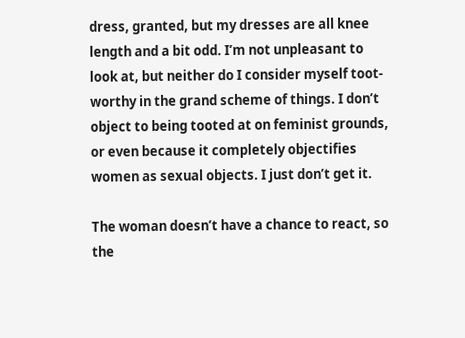dress, granted, but my dresses are all knee length and a bit odd. I’m not unpleasant to look at, but neither do I consider myself toot-worthy in the grand scheme of things. I don’t object to being tooted at on feminist grounds, or even because it completely objectifies women as sexual objects. I just don’t get it.

The woman doesn’t have a chance to react, so the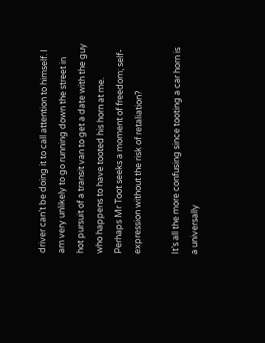driver can’t be doing it to call attention to himself. I am very unlikely to go running down the street in hot pursuit of a transit van to get a date with the guy who happens to have tooted his horn at me. Perhaps Mr Toot seeks a moment of freedom; self-expression without the risk of retaliation?

It’s all the more confusing since tooting a car horn is a universally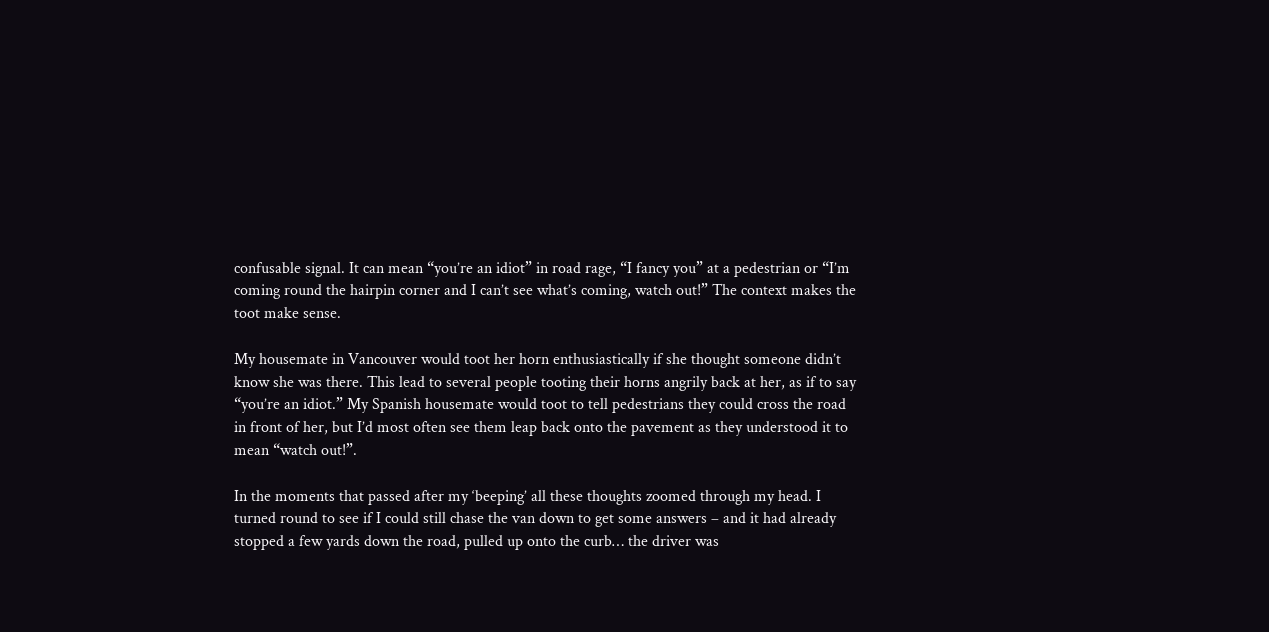confusable signal. It can mean “you’re an idiot” in road rage, “I fancy you” at a pedestrian or “I’m coming round the hairpin corner and I can’t see what’s coming, watch out!” The context makes the toot make sense.

My housemate in Vancouver would toot her horn enthusiastically if she thought someone didn’t know she was there. This lead to several people tooting their horns angrily back at her, as if to say “you’re an idiot.” My Spanish housemate would toot to tell pedestrians they could cross the road in front of her, but I’d most often see them leap back onto the pavement as they understood it to mean “watch out!”.

In the moments that passed after my ‘beeping’ all these thoughts zoomed through my head. I turned round to see if I could still chase the van down to get some answers – and it had already stopped a few yards down the road, pulled up onto the curb… the driver was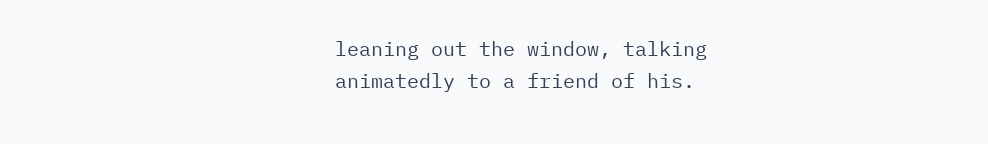leaning out the window, talking animatedly to a friend of his.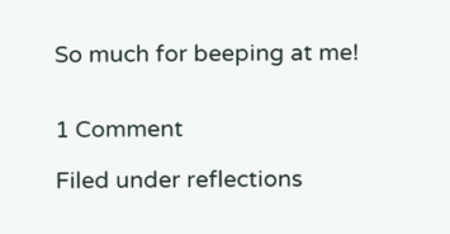So much for beeping at me!


1 Comment

Filed under reflections